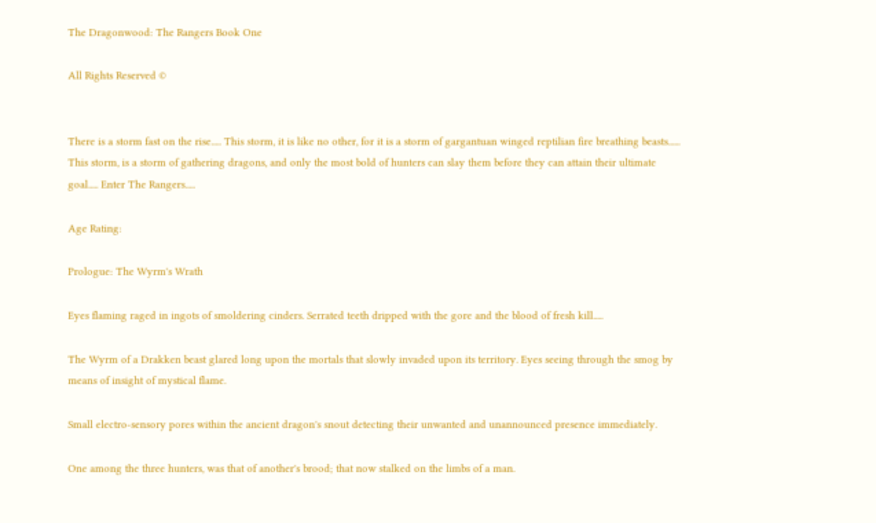The Dragonwood: The Rangers Book One

All Rights Reserved ©


There is a storm fast on the rise..... This storm, it is like no other, for it is a storm of gargantuan winged reptilian fire breathing beasts...... This storm, is a storm of gathering dragons, and only the most bold of hunters can slay them before they can attain their ultimate goal..... Enter The Rangers.....

Age Rating:

Prologue: The Wyrm's Wrath

Eyes flaming raged in ingots of smoldering cinders. Serrated teeth dripped with the gore and the blood of fresh kill.....

The Wyrm of a Drakken beast glared long upon the mortals that slowly invaded upon its territory. Eyes seeing through the smog by means of insight of mystical flame.

Small electro-sensory pores within the ancient dragon's snout detecting their unwanted and unannounced presence immediately.

One among the three hunters, was that of another's brood; that now stalked on the limbs of a man.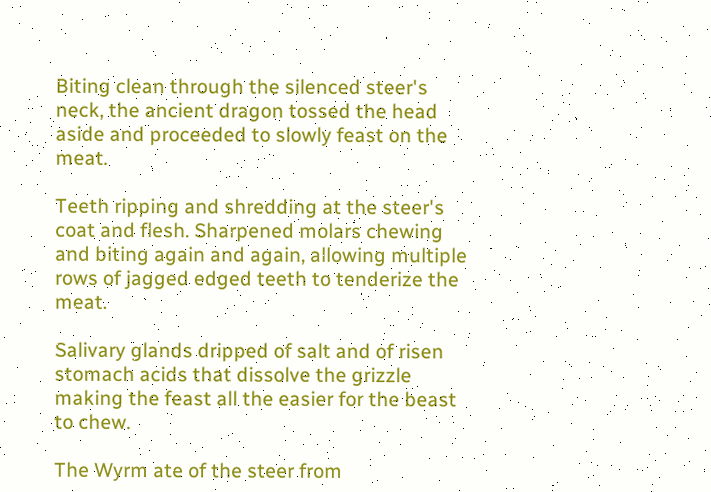Biting clean through the silenced steer's neck, the ancient dragon tossed the head aside and proceeded to slowly feast on the meat.

Teeth ripping and shredding at the steer's coat and flesh. Sharpened molars chewing and biting again and again, allowing multiple rows of jagged edged teeth to tenderize the meat.

Salivary glands dripped of salt and of risen stomach acids that dissolve the grizzle making the feast all the easier for the beast to chew.

The Wyrm ate of the steer from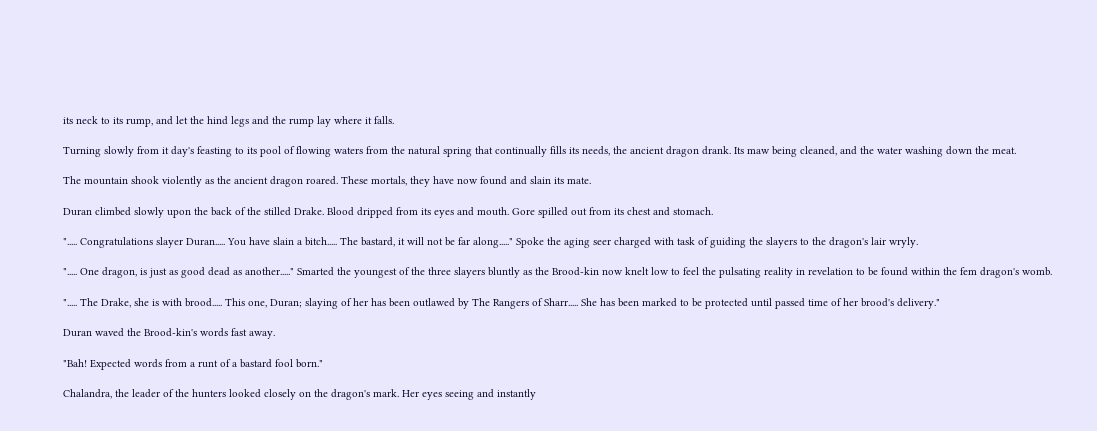its neck to its rump, and let the hind legs and the rump lay where it falls.

Turning slowly from it day's feasting to its pool of flowing waters from the natural spring that continually fills its needs, the ancient dragon drank. Its maw being cleaned, and the water washing down the meat.

The mountain shook violently as the ancient dragon roared. These mortals, they have now found and slain its mate.

Duran climbed slowly upon the back of the stilled Drake. Blood dripped from its eyes and mouth. Gore spilled out from its chest and stomach.

"..... Congratulations slayer Duran..... You have slain a bitch..... The bastard, it will not be far along....." Spoke the aging seer charged with task of guiding the slayers to the dragon's lair wryly.

"..... One dragon, is just as good dead as another....." Smarted the youngest of the three slayers bluntly as the Brood-kin now knelt low to feel the pulsating reality in revelation to be found within the fem dragon's womb.

"..... The Drake, she is with brood..... This one, Duran; slaying of her has been outlawed by The Rangers of Sharr..... She has been marked to be protected until passed time of her brood's delivery."

Duran waved the Brood-kin's words fast away.

"Bah! Expected words from a runt of a bastard fool born."

Chalandra, the leader of the hunters looked closely on the dragon's mark. Her eyes seeing and instantly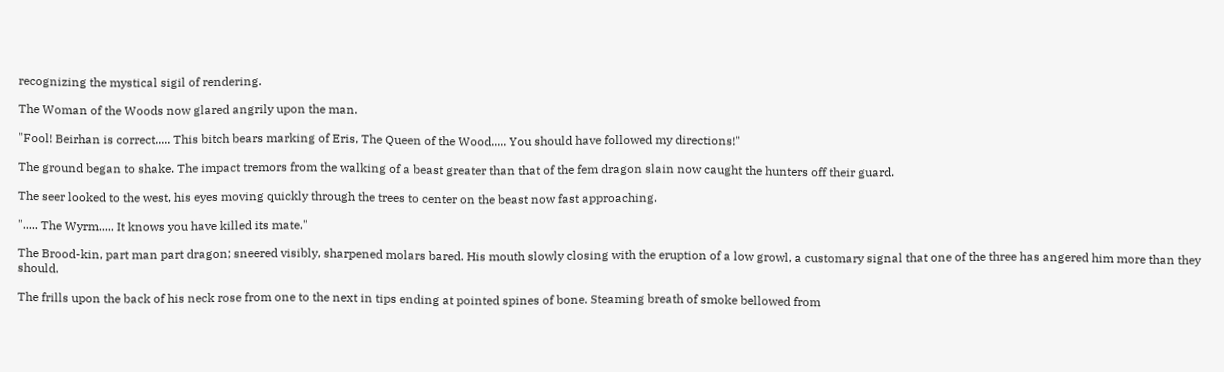recognizing the mystical sigil of rendering.

The Woman of the Woods now glared angrily upon the man.

"Fool! Beirhan is correct..... This bitch bears marking of Eris, The Queen of the Wood..... You should have followed my directions!"

The ground began to shake. The impact tremors from the walking of a beast greater than that of the fem dragon slain now caught the hunters off their guard.

The seer looked to the west, his eyes moving quickly through the trees to center on the beast now fast approaching.

"..... The Wyrm..... It knows you have killed its mate."

The Brood-kin, part man part dragon; sneered visibly, sharpened molars bared. His mouth slowly closing with the eruption of a low growl, a customary signal that one of the three has angered him more than they should.

The frills upon the back of his neck rose from one to the next in tips ending at pointed spines of bone. Steaming breath of smoke bellowed from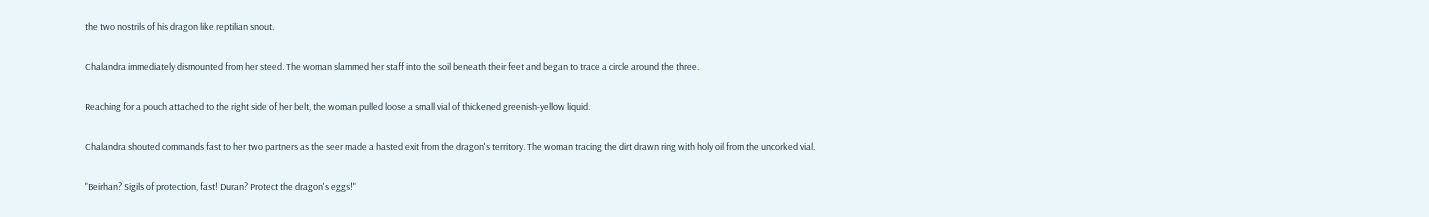the two nostrils of his dragon like reptilian snout.

Chalandra immediately dismounted from her steed. The woman slammed her staff into the soil beneath their feet and began to trace a circle around the three.

Reaching for a pouch attached to the right side of her belt, the woman pulled loose a small vial of thickened greenish-yellow liquid.

Chalandra shouted commands fast to her two partners as the seer made a hasted exit from the dragon's territory. The woman tracing the dirt drawn ring with holy oil from the uncorked vial.

"Beirhan? Sigils of protection, fast! Duran? Protect the dragon's eggs!"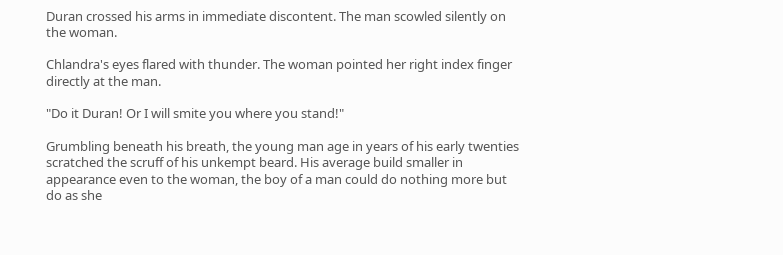Duran crossed his arms in immediate discontent. The man scowled silently on the woman.

Chlandra's eyes flared with thunder. The woman pointed her right index finger directly at the man.

"Do it Duran! Or I will smite you where you stand!"

Grumbling beneath his breath, the young man age in years of his early twenties scratched the scruff of his unkempt beard. His average build smaller in appearance even to the woman, the boy of a man could do nothing more but do as she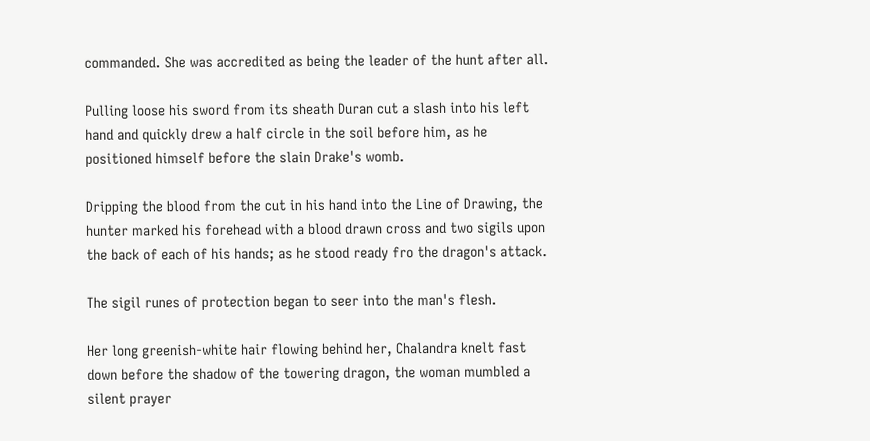commanded. She was accredited as being the leader of the hunt after all.

Pulling loose his sword from its sheath Duran cut a slash into his left hand and quickly drew a half circle in the soil before him, as he positioned himself before the slain Drake's womb.

Dripping the blood from the cut in his hand into the Line of Drawing, the hunter marked his forehead with a blood drawn cross and two sigils upon the back of each of his hands; as he stood ready fro the dragon's attack.

The sigil runes of protection began to seer into the man's flesh.

Her long greenish-white hair flowing behind her, Chalandra knelt fast down before the shadow of the towering dragon, the woman mumbled a silent prayer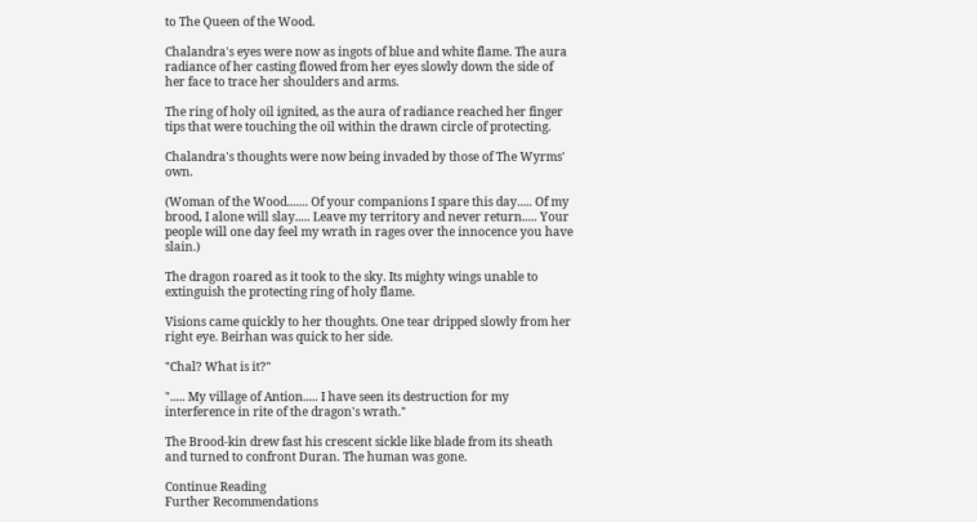to The Queen of the Wood.

Chalandra's eyes were now as ingots of blue and white flame. The aura radiance of her casting flowed from her eyes slowly down the side of her face to trace her shoulders and arms.

The ring of holy oil ignited, as the aura of radiance reached her finger tips that were touching the oil within the drawn circle of protecting.

Chalandra's thoughts were now being invaded by those of The Wyrms' own.

(Woman of the Wood....... Of your companions I spare this day..... Of my brood, I alone will slay..... Leave my territory and never return..... Your people will one day feel my wrath in rages over the innocence you have slain.)

The dragon roared as it took to the sky. Its mighty wings unable to extinguish the protecting ring of holy flame.

Visions came quickly to her thoughts. One tear dripped slowly from her right eye. Beirhan was quick to her side.

"Chal? What is it?"

"..... My village of Antion..... I have seen its destruction for my interference in rite of the dragon's wrath."

The Brood-kin drew fast his crescent sickle like blade from its sheath and turned to confront Duran. The human was gone.

Continue Reading
Further Recommendations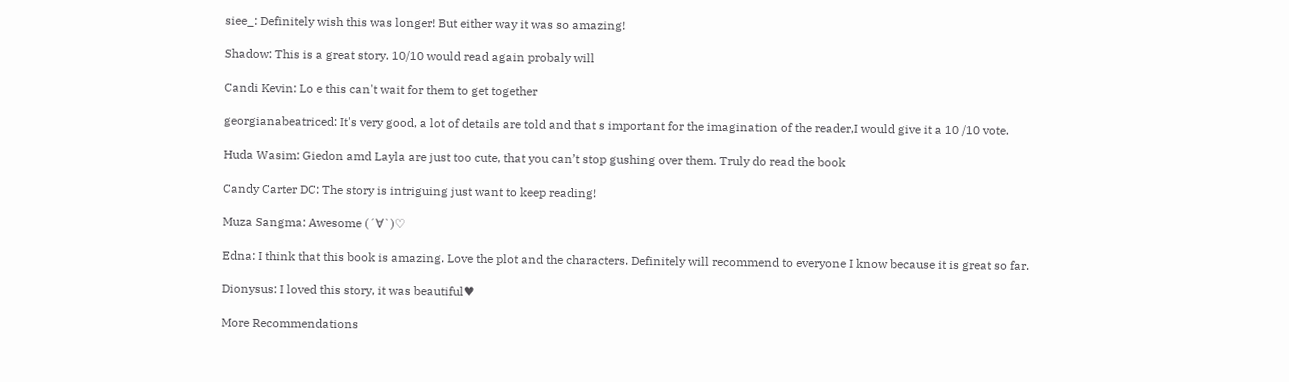siee_: Definitely wish this was longer! But either way it was so amazing!

Shadow: This is a great story. 10/10 would read again probaly will

Candi Kevin: Lo e this can't wait for them to get together

georgianabeatriced: It's very good, a lot of details are told and that s important for the imagination of the reader,I would give it a 10 /10 vote.

Huda Wasim: Giedon amd Layla are just too cute, that you can’t stop gushing over them. Truly do read the book

Candy Carter DC: The story is intriguing just want to keep reading!

Muza Sangma: Awesome (´∀`)♡

Edna: I think that this book is amazing. Love the plot and the characters. Definitely will recommend to everyone I know because it is great so far.

Dionysus: I loved this story, it was beautiful♥

More Recommendations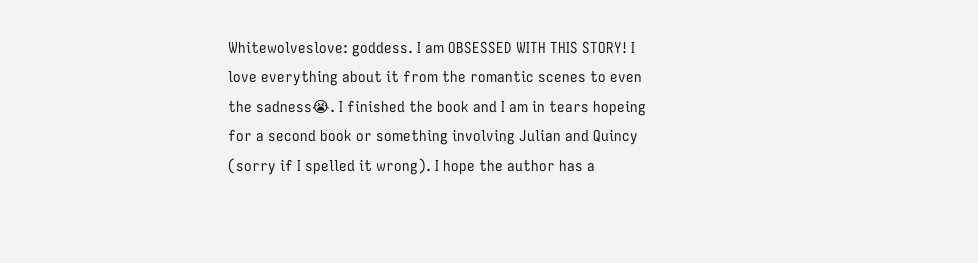Whitewolveslove: goddess. I am OBSESSED WITH THIS STORY! I love everything about it from the romantic scenes to even the sadness😭. I finished the book and I am in tears hopeing for a second book or something involving Julian and Quincy (sorry if I spelled it wrong). I hope the author has a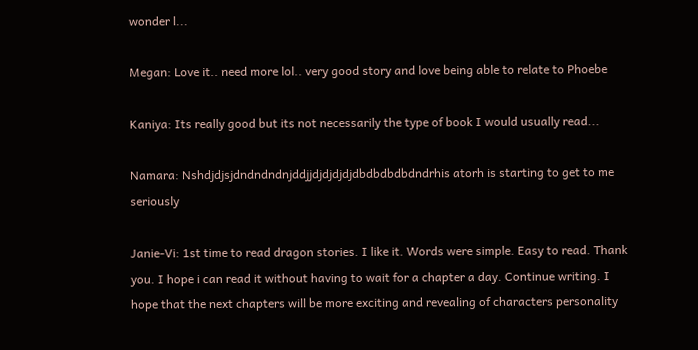wonder l...

Megan: Love it.. need more lol.. very good story and love being able to relate to Phoebe

Kaniya: Its really good but its not necessarily the type of book I would usually read...

Namara: Nshdjdjsjdndndndnjddjjdjdjdjdjdbdbdbdbdndrhis atorh is starting to get to me seriously

Janie-Vi: 1st time to read dragon stories. I like it. Words were simple. Easy to read. Thank you. I hope i can read it without having to wait for a chapter a day. Continue writing. I hope that the next chapters will be more exciting and revealing of characters personality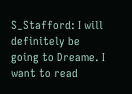S_Stafford: I will definitely be going to Dreame. I want to read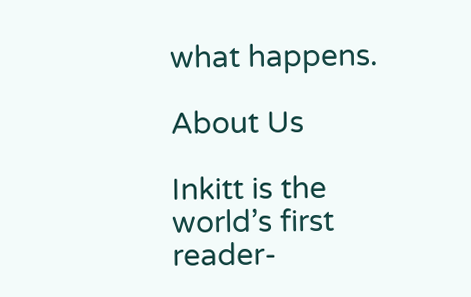what happens.

About Us

Inkitt is the world’s first reader-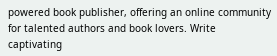powered book publisher, offering an online community for talented authors and book lovers. Write captivating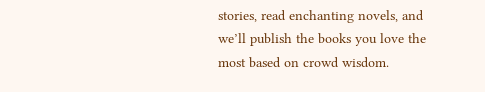stories, read enchanting novels, and we’ll publish the books you love the most based on crowd wisdom.